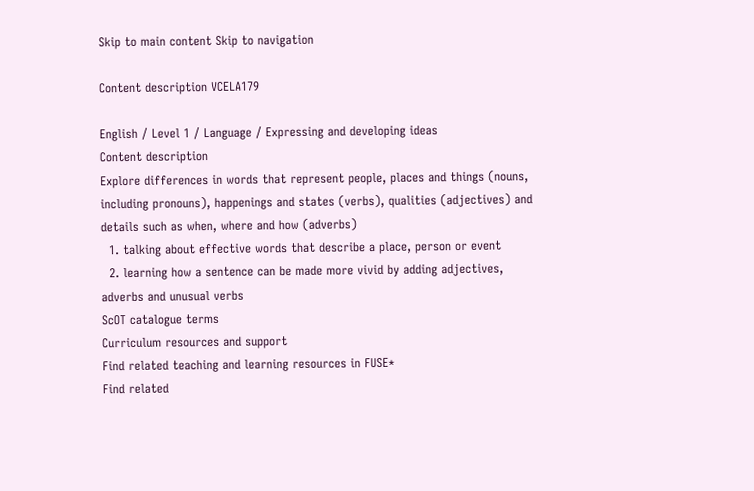Skip to main content Skip to navigation

Content description VCELA179

English / Level 1 / Language / Expressing and developing ideas
Content description
Explore differences in words that represent people, places and things (nouns, including pronouns), happenings and states (verbs), qualities (adjectives) and details such as when, where and how (adverbs)
  1. talking about effective words that describe a place, person or event
  2. learning how a sentence can be made more vivid by adding adjectives, adverbs and unusual verbs
ScOT catalogue terms
Curriculum resources and support
Find related teaching and learning resources in FUSE*
Find related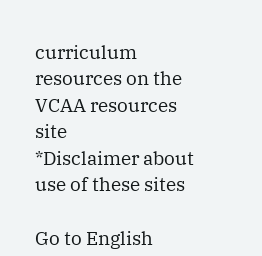curriculum resources on the VCAA resources site
*Disclaimer about use of these sites

Go to English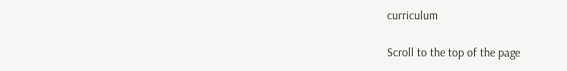curriculum

Scroll to the top of the page